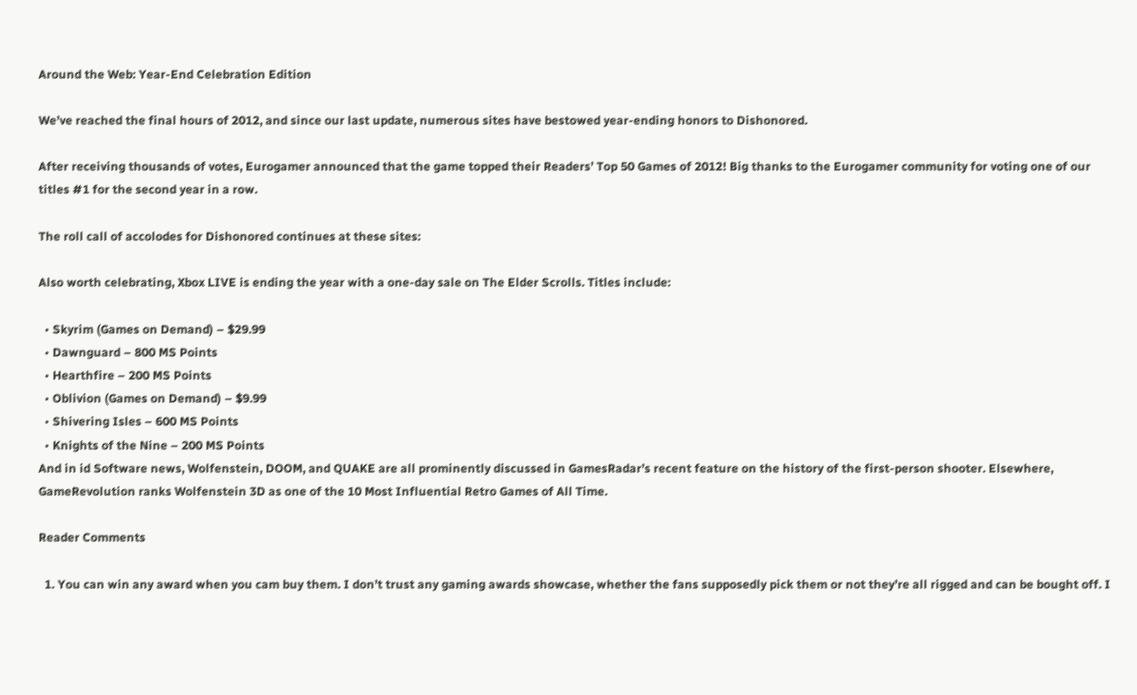Around the Web: Year-End Celebration Edition

We’ve reached the final hours of 2012, and since our last update, numerous sites have bestowed year-ending honors to Dishonored.

After receiving thousands of votes, Eurogamer announced that the game topped their Readers’ Top 50 Games of 2012! Big thanks to the Eurogamer community for voting one of our titles #1 for the second year in a row.

The roll call of accolodes for Dishonored continues at these sites:

Also worth celebrating, Xbox LIVE is ending the year with a one-day sale on The Elder Scrolls. Titles include:

  • Skyrim (Games on Demand) – $29.99
  • Dawnguard – 800 MS Points
  • Hearthfire – 200 MS Points
  • Oblivion (Games on Demand) – $9.99
  • Shivering Isles – 600 MS Points
  • Knights of the Nine – 200 MS Points
And in id Software news, Wolfenstein, DOOM, and QUAKE are all prominently discussed in GamesRadar’s recent feature on the history of the first-person shooter. Elsewhere, GameRevolution ranks Wolfenstein 3D as one of the 10 Most Influential Retro Games of All Time.

Reader Comments

  1. You can win any award when you cam buy them. I don’t trust any gaming awards showcase, whether the fans supposedly pick them or not they’re all rigged and can be bought off. I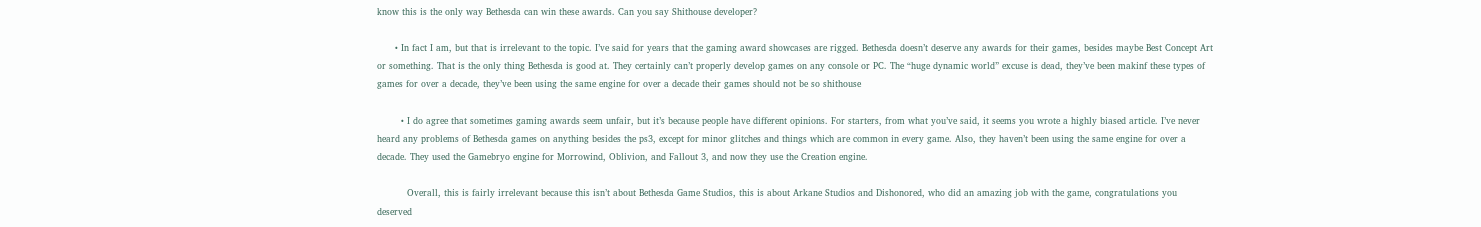know this is the only way Bethesda can win these awards. Can you say Shithouse developer?

      • In fact I am, but that is irrelevant to the topic. I’ve said for years that the gaming award showcases are rigged. Bethesda doesn’t deserve any awards for their games, besides maybe Best Concept Art or something. That is the only thing Bethesda is good at. They certainly can’t properly develop games on any console or PC. The “huge dynamic world” excuse is dead, they’ve been makinf these types of games for over a decade, they’ve been using the same engine for over a decade their games should not be so shithouse

        • I do agree that sometimes gaming awards seem unfair, but it’s because people have different opinions. For starters, from what you’ve said, it seems you wrote a highly biased article. I’ve never heard any problems of Bethesda games on anything besides the ps3, except for minor glitches and things which are common in every game. Also, they haven’t been using the same engine for over a decade. They used the Gamebryo engine for Morrowind, Oblivion, and Fallout 3, and now they use the Creation engine.

          Overall, this is fairly irrelevant because this isn’t about Bethesda Game Studios, this is about Arkane Studios and Dishonored, who did an amazing job with the game, congratulations you deserved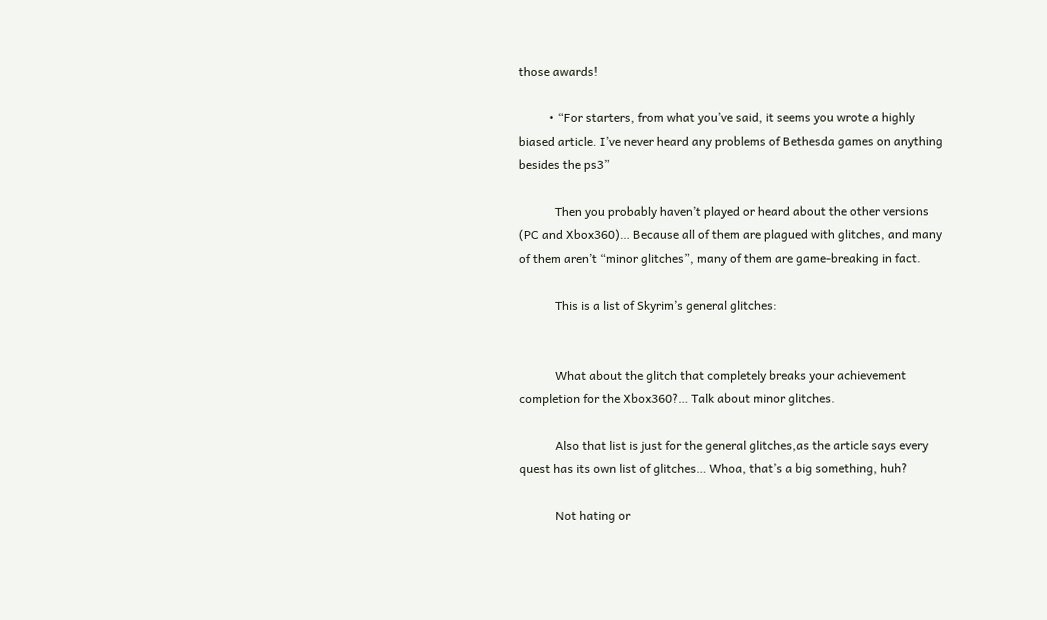those awards!

          • “For starters, from what you’ve said, it seems you wrote a highly biased article. I’ve never heard any problems of Bethesda games on anything besides the ps3”

            Then you probably haven’t played or heard about the other versions (PC and Xbox360)… Because all of them are plagued with glitches, and many of them aren’t “minor glitches”, many of them are game-breaking in fact.

            This is a list of Skyrim’s general glitches:


            What about the glitch that completely breaks your achievement completion for the Xbox360?… Talk about minor glitches.

            Also that list is just for the general glitches,as the article says every quest has its own list of glitches… Whoa, that’s a big something, huh?

            Not hating or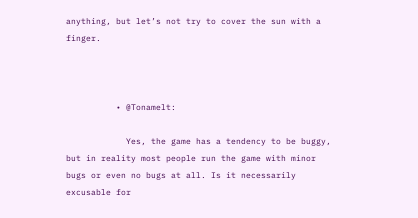anything, but let’s not try to cover the sun with a finger.



          • @Tonamelt:

            Yes, the game has a tendency to be buggy, but in reality most people run the game with minor bugs or even no bugs at all. Is it necessarily excusable for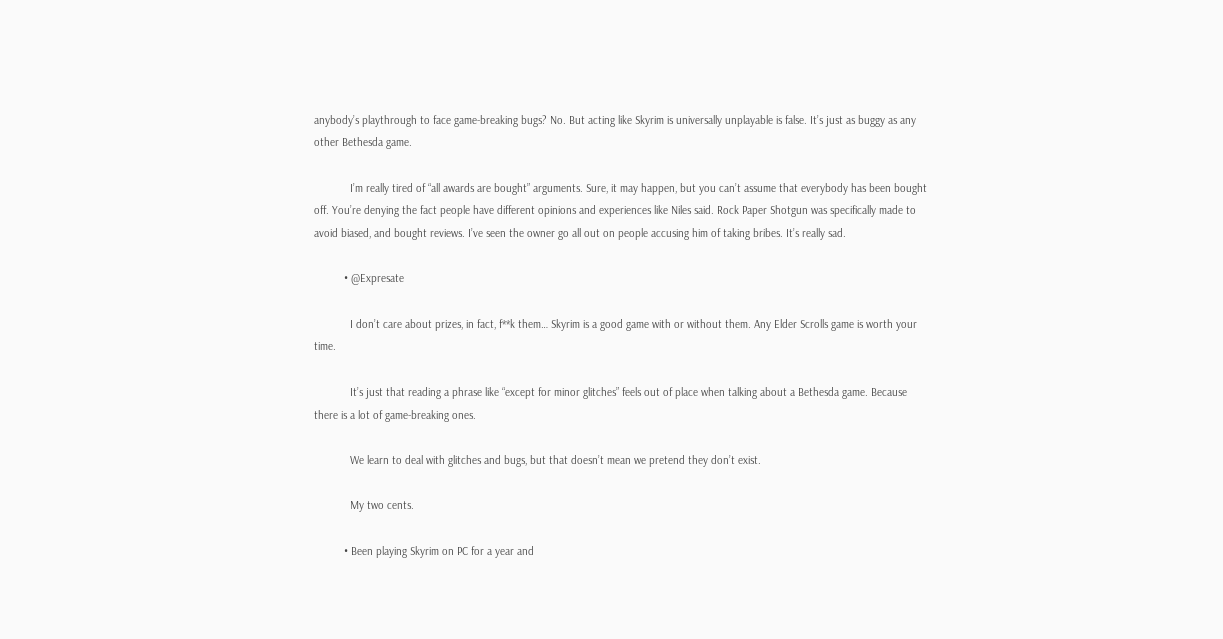anybody’s playthrough to face game-breaking bugs? No. But acting like Skyrim is universally unplayable is false. It’s just as buggy as any other Bethesda game.

            I’m really tired of “all awards are bought” arguments. Sure, it may happen, but you can’t assume that everybody has been bought off. You’re denying the fact people have different opinions and experiences like Niles said. Rock Paper Shotgun was specifically made to avoid biased, and bought reviews. I’ve seen the owner go all out on people accusing him of taking bribes. It’s really sad.

          • @Expresate

            I don’t care about prizes, in fact, f**k them… Skyrim is a good game with or without them. Any Elder Scrolls game is worth your time.

            It’s just that reading a phrase like “except for minor glitches” feels out of place when talking about a Bethesda game. Because there is a lot of game-breaking ones.

            We learn to deal with glitches and bugs, but that doesn’t mean we pretend they don’t exist.

            My two cents.

          • Been playing Skyrim on PC for a year and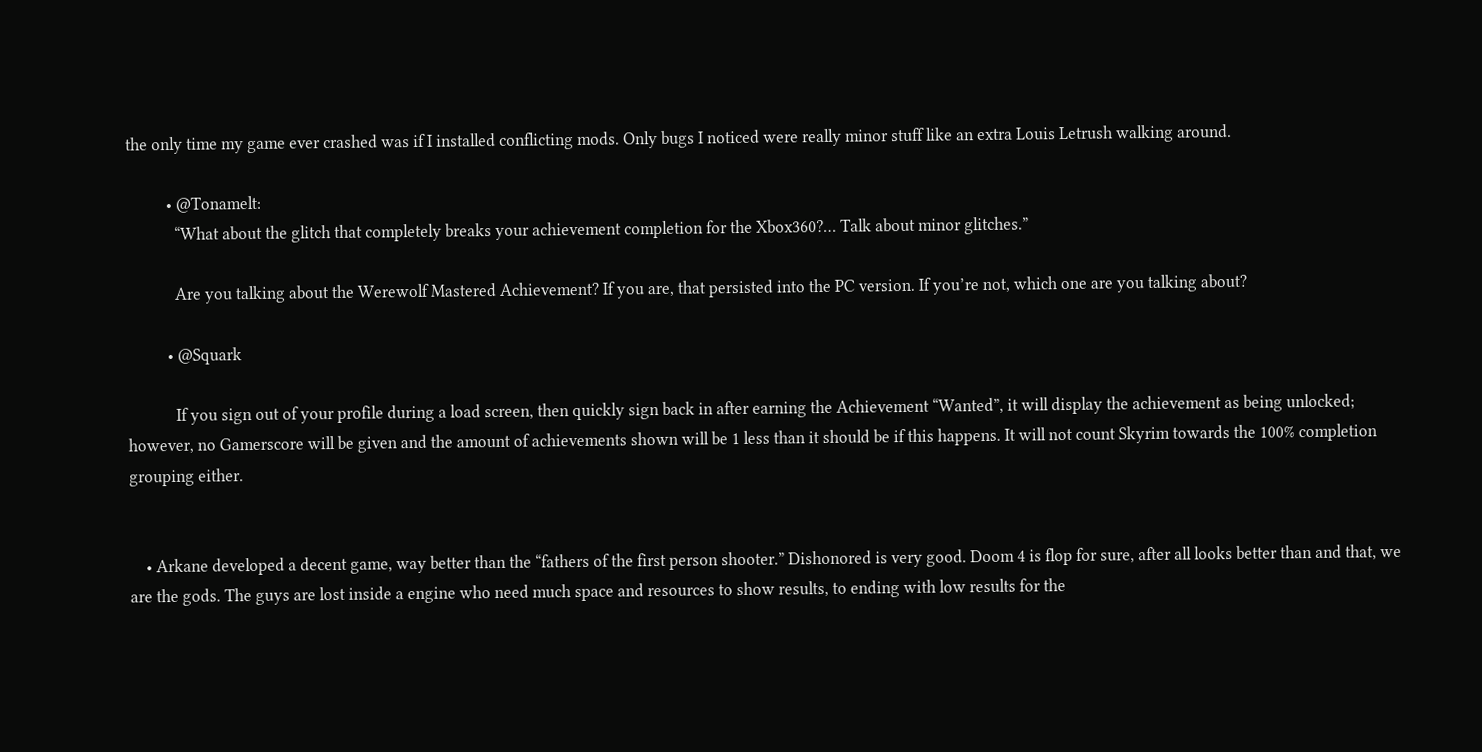the only time my game ever crashed was if I installed conflicting mods. Only bugs I noticed were really minor stuff like an extra Louis Letrush walking around.

          • @Tonamelt:
            “What about the glitch that completely breaks your achievement completion for the Xbox360?… Talk about minor glitches.”

            Are you talking about the Werewolf Mastered Achievement? If you are, that persisted into the PC version. If you’re not, which one are you talking about?

          • @Squark

            If you sign out of your profile during a load screen, then quickly sign back in after earning the Achievement “Wanted”, it will display the achievement as being unlocked; however, no Gamerscore will be given and the amount of achievements shown will be 1 less than it should be if this happens. It will not count Skyrim towards the 100% completion grouping either.


    • Arkane developed a decent game, way better than the “fathers of the first person shooter.” Dishonored is very good. Doom 4 is flop for sure, after all looks better than and that, we are the gods. The guys are lost inside a engine who need much space and resources to show results, to ending with low results for the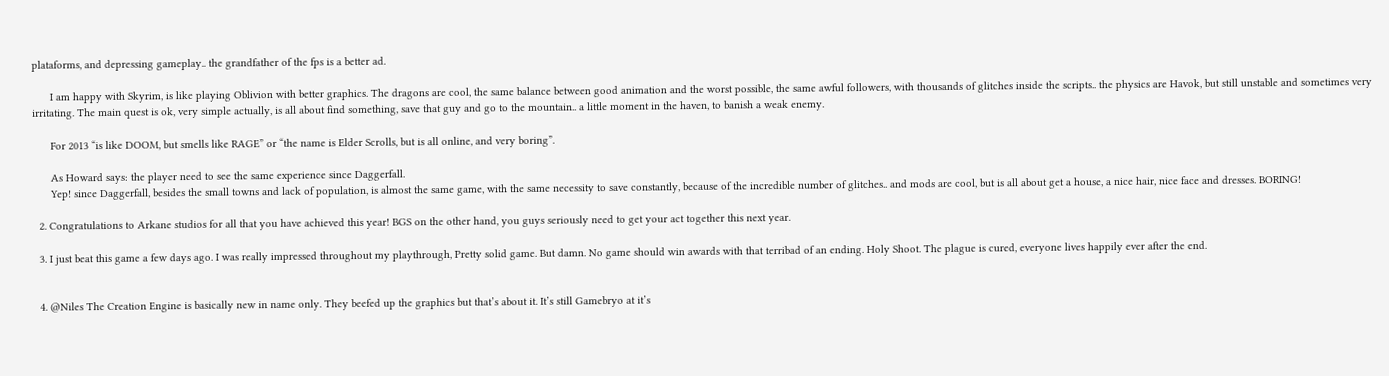plataforms, and depressing gameplay.. the grandfather of the fps is a better ad.

      I am happy with Skyrim, is like playing Oblivion with better graphics. The dragons are cool, the same balance between good animation and the worst possible, the same awful followers, with thousands of glitches inside the scripts.. the physics are Havok, but still unstable and sometimes very irritating. The main quest is ok, very simple actually, is all about find something, save that guy and go to the mountain.. a little moment in the haven, to banish a weak enemy.

      For 2013 “is like DOOM, but smells like RAGE” or “the name is Elder Scrolls, but is all online, and very boring”.

      As Howard says: the player need to see the same experience since Daggerfall.
      Yep! since Daggerfall, besides the small towns and lack of population, is almost the same game, with the same necessity to save constantly, because of the incredible number of glitches.. and mods are cool, but is all about get a house, a nice hair, nice face and dresses. BORING!

  2. Congratulations to Arkane studios for all that you have achieved this year! BGS on the other hand, you guys seriously need to get your act together this next year.

  3. I just beat this game a few days ago. I was really impressed throughout my playthrough, Pretty solid game. But damn. No game should win awards with that terribad of an ending. Holy Shoot. The plague is cured, everyone lives happily ever after the end.


  4. @Niles The Creation Engine is basically new in name only. They beefed up the graphics but that’s about it. It’s still Gamebryo at it’s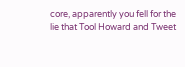core, apparently you fell for the lie that Tool Howard and Tweet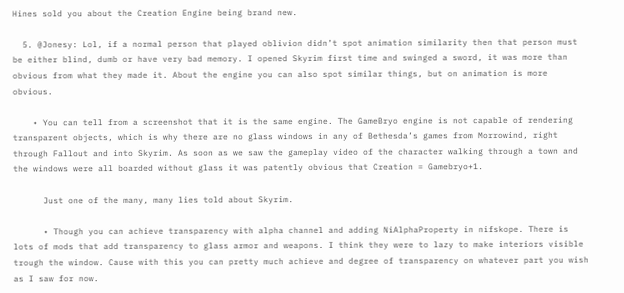Hines sold you about the Creation Engine being brand new.

  5. @Jonesy: Lol, if a normal person that played oblivion didn’t spot animation similarity then that person must be either blind, dumb or have very bad memory. I opened Skyrim first time and swinged a sword, it was more than obvious from what they made it. About the engine you can also spot similar things, but on animation is more obvious.

    • You can tell from a screenshot that it is the same engine. The GameBryo engine is not capable of rendering transparent objects, which is why there are no glass windows in any of Bethesda’s games from Morrowind, right through Fallout and into Skyrim. As soon as we saw the gameplay video of the character walking through a town and the windows were all boarded without glass it was patently obvious that Creation = Gamebryo+1.

      Just one of the many, many lies told about Skyrim.

      • Though you can achieve transparency with alpha channel and adding NiAlphaProperty in nifskope. There is lots of mods that add transparency to glass armor and weapons. I think they were to lazy to make interiors visible trough the window. Cause with this you can pretty much achieve and degree of transparency on whatever part you wish as I saw for now.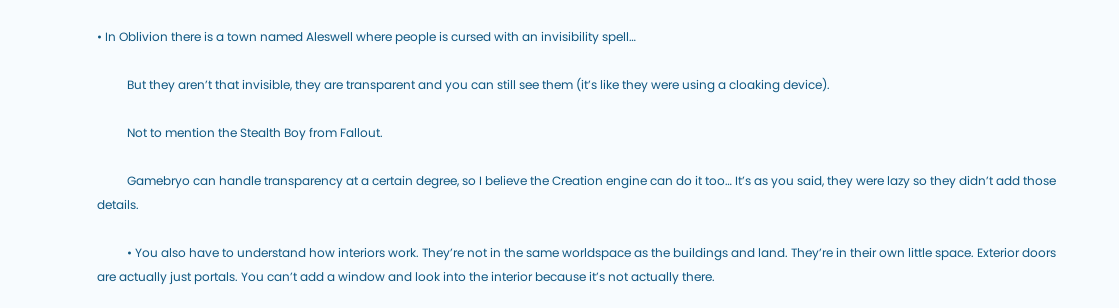• In Oblivion there is a town named Aleswell where people is cursed with an invisibility spell…

          But they aren’t that invisible, they are transparent and you can still see them (it’s like they were using a cloaking device).

          Not to mention the Stealth Boy from Fallout.

          Gamebryo can handle transparency at a certain degree, so I believe the Creation engine can do it too… It’s as you said, they were lazy so they didn’t add those details.

          • You also have to understand how interiors work. They’re not in the same worldspace as the buildings and land. They’re in their own little space. Exterior doors are actually just portals. You can’t add a window and look into the interior because it’s not actually there.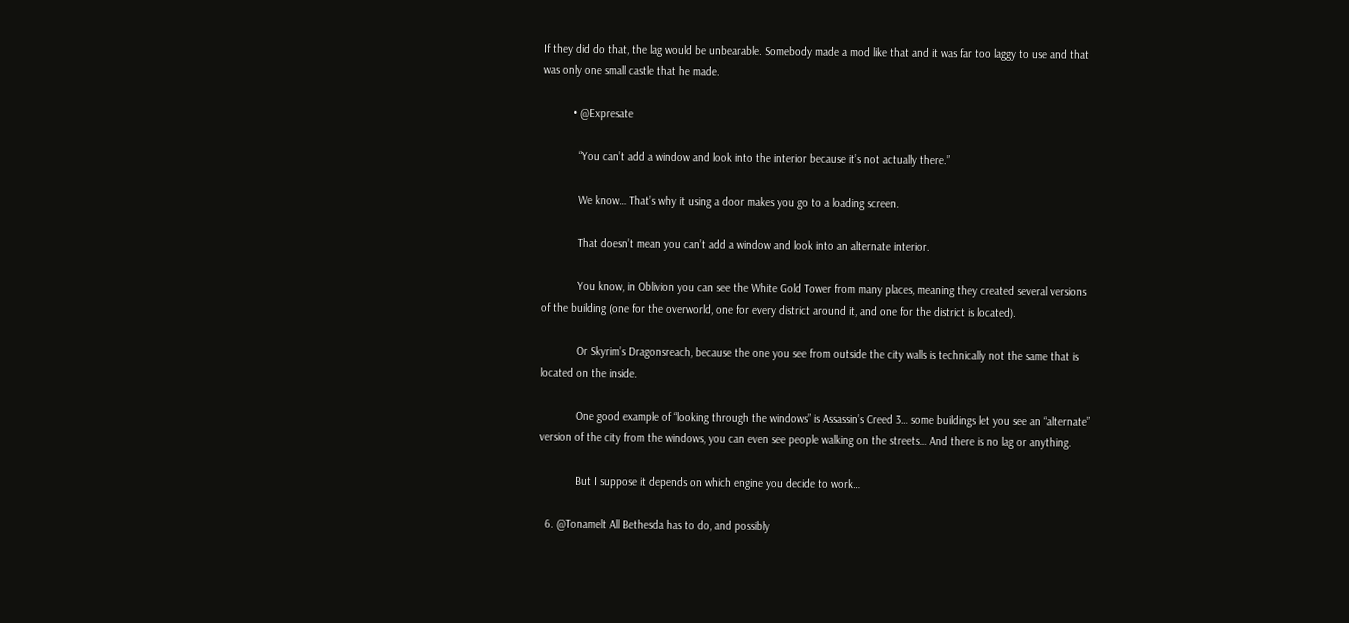If they did do that, the lag would be unbearable. Somebody made a mod like that and it was far too laggy to use and that was only one small castle that he made.

          • @Expresate

            “You can’t add a window and look into the interior because it’s not actually there.”

            We know… That’s why it using a door makes you go to a loading screen.

            That doesn’t mean you can’t add a window and look into an alternate interior.

            You know, in Oblivion you can see the White Gold Tower from many places, meaning they created several versions of the building (one for the overworld, one for every district around it, and one for the district is located).

            Or Skyrim’s Dragonsreach, because the one you see from outside the city walls is technically not the same that is located on the inside.

            One good example of “looking through the windows” is Assassin’s Creed 3… some buildings let you see an “alternate” version of the city from the windows, you can even see people walking on the streets… And there is no lag or anything.

            But I suppose it depends on which engine you decide to work…

  6. @Tonamelt All Bethesda has to do, and possibly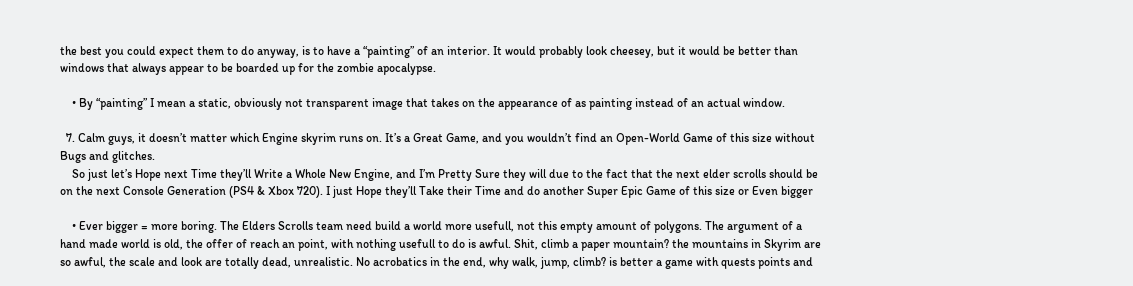the best you could expect them to do anyway, is to have a “painting” of an interior. It would probably look cheesey, but it would be better than windows that always appear to be boarded up for the zombie apocalypse.

    • By “painting” I mean a static, obviously not transparent image that takes on the appearance of as painting instead of an actual window.

  7. Calm guys, it doesn’t matter which Engine skyrim runs on. It’s a Great Game, and you wouldn’t find an Open-World Game of this size without Bugs and glitches.
    So just let’s Hope next Time they’ll Write a Whole New Engine, and I’m Pretty Sure they will due to the fact that the next elder scrolls should be on the next Console Generation (PS4 & Xbox 720). I just Hope they’ll Take their Time and do another Super Epic Game of this size or Even bigger

    • Ever bigger = more boring. The Elders Scrolls team need build a world more usefull, not this empty amount of polygons. The argument of a hand made world is old, the offer of reach an point, with nothing usefull to do is awful. Shit, climb a paper mountain? the mountains in Skyrim are so awful, the scale and look are totally dead, unrealistic. No acrobatics in the end, why walk, jump, climb? is better a game with quests points and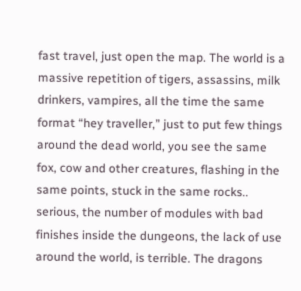fast travel, just open the map. The world is a massive repetition of tigers, assassins, milk drinkers, vampires, all the time the same format “hey traveller,” just to put few things around the dead world, you see the same fox, cow and other creatures, flashing in the same points, stuck in the same rocks.. serious, the number of modules with bad finishes inside the dungeons, the lack of use around the world, is terrible. The dragons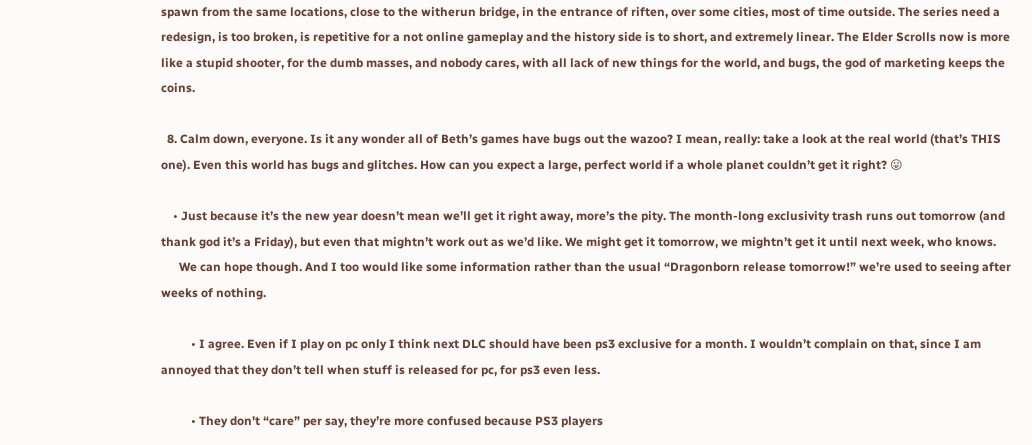spawn from the same locations, close to the witherun bridge, in the entrance of riften, over some cities, most of time outside. The series need a redesign, is too broken, is repetitive for a not online gameplay and the history side is to short, and extremely linear. The Elder Scrolls now is more like a stupid shooter, for the dumb masses, and nobody cares, with all lack of new things for the world, and bugs, the god of marketing keeps the coins.

  8. Calm down, everyone. Is it any wonder all of Beth’s games have bugs out the wazoo? I mean, really: take a look at the real world (that’s THIS one). Even this world has bugs and glitches. How can you expect a large, perfect world if a whole planet couldn’t get it right? 😛

    • Just because it’s the new year doesn’t mean we’ll get it right away, more’s the pity. The month-long exclusivity trash runs out tomorrow (and thank god it’s a Friday), but even that mightn’t work out as we’d like. We might get it tomorrow, we mightn’t get it until next week, who knows.
      We can hope though. And I too would like some information rather than the usual “Dragonborn release tomorrow!” we’re used to seeing after weeks of nothing.

          • I agree. Even if I play on pc only I think next DLC should have been ps3 exclusive for a month. I wouldn’t complain on that, since I am annoyed that they don’t tell when stuff is released for pc, for ps3 even less.

          • They don’t “care” per say, they’re more confused because PS3 players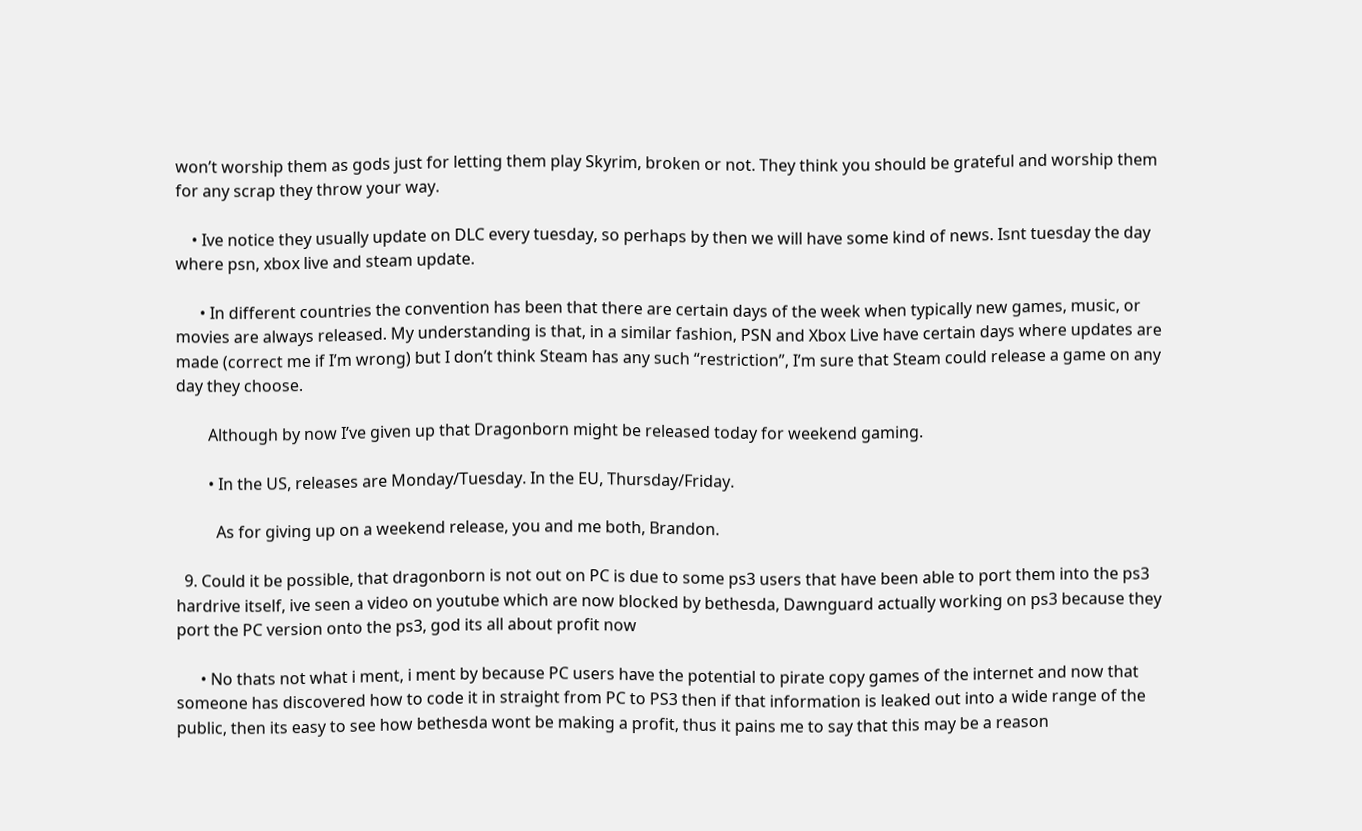won’t worship them as gods just for letting them play Skyrim, broken or not. They think you should be grateful and worship them for any scrap they throw your way.

    • Ive notice they usually update on DLC every tuesday, so perhaps by then we will have some kind of news. Isnt tuesday the day where psn, xbox live and steam update.

      • In different countries the convention has been that there are certain days of the week when typically new games, music, or movies are always released. My understanding is that, in a similar fashion, PSN and Xbox Live have certain days where updates are made (correct me if I’m wrong) but I don’t think Steam has any such “restriction”, I’m sure that Steam could release a game on any day they choose.

        Although by now I’ve given up that Dragonborn might be released today for weekend gaming.

        • In the US, releases are Monday/Tuesday. In the EU, Thursday/Friday.

          As for giving up on a weekend release, you and me both, Brandon.

  9. Could it be possible, that dragonborn is not out on PC is due to some ps3 users that have been able to port them into the ps3 hardrive itself, ive seen a video on youtube which are now blocked by bethesda, Dawnguard actually working on ps3 because they port the PC version onto the ps3, god its all about profit now

      • No thats not what i ment, i ment by because PC users have the potential to pirate copy games of the internet and now that someone has discovered how to code it in straight from PC to PS3 then if that information is leaked out into a wide range of the public, then its easy to see how bethesda wont be making a profit, thus it pains me to say that this may be a reason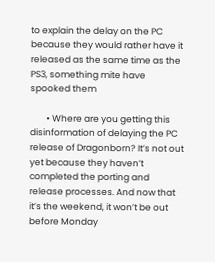to explain the delay on the PC because they would rather have it released as the same time as the PS3, something mite have spooked them

        • Where are you getting this disinformation of delaying the PC release of Dragonborn? It’s not out yet because they haven’t completed the porting and release processes. And now that it’s the weekend, it won’t be out before Monday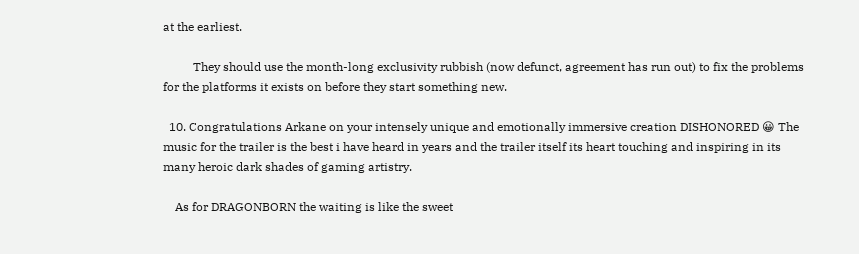at the earliest.

          They should use the month-long exclusivity rubbish (now defunct, agreement has run out) to fix the problems for the platforms it exists on before they start something new.

  10. Congratulations Arkane on your intensely unique and emotionally immersive creation DISHONORED 😀 The music for the trailer is the best i have heard in years and the trailer itself its heart touching and inspiring in its many heroic dark shades of gaming artistry.

    As for DRAGONBORN the waiting is like the sweet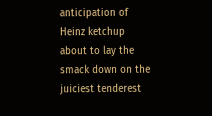anticipation of Heinz ketchup about to lay the smack down on the juiciest tenderest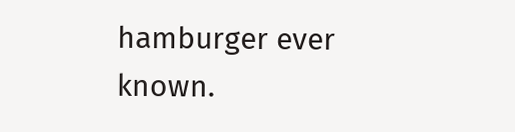hamburger ever known.